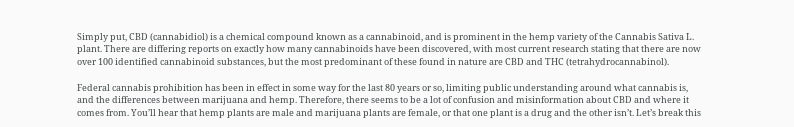Simply put, CBD (cannabidiol) is a chemical compound known as a cannabinoid, and is prominent in the hemp variety of the Cannabis Sativa L. plant. There are differing reports on exactly how many cannabinoids have been discovered, with most current research stating that there are now over 100 identified cannabinoid substances, but the most predominant of these found in nature are CBD and THC (tetrahydrocannabinol).

Federal cannabis prohibition has been in effect in some way for the last 80 years or so, limiting public understanding around what cannabis is, and the differences between marijuana and hemp. Therefore, there seems to be a lot of confusion and misinformation about CBD and where it comes from. You’ll hear that hemp plants are male and marijuana plants are female, or that one plant is a drug and the other isn’t. Let’s break this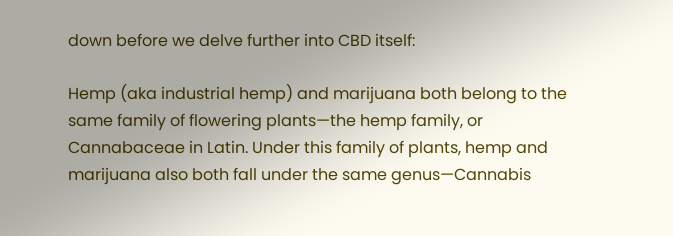down before we delve further into CBD itself:

Hemp (aka industrial hemp) and marijuana both belong to the same family of flowering plants—the hemp family, or Cannabaceae in Latin. Under this family of plants, hemp and marijuana also both fall under the same genus—Cannabis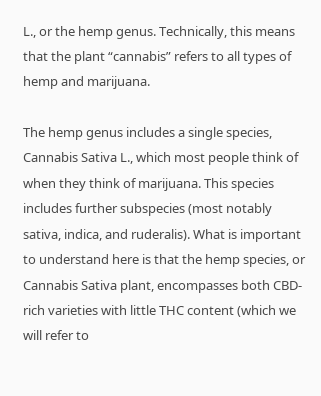L., or the hemp genus. Technically, this means that the plant “cannabis” refers to all types of hemp and marijuana.

The hemp genus includes a single species, Cannabis Sativa L., which most people think of when they think of marijuana. This species includes further subspecies (most notably sativa, indica, and ruderalis). What is important to understand here is that the hemp species, or Cannabis Sativa plant, encompasses both CBD-rich varieties with little THC content (which we will refer to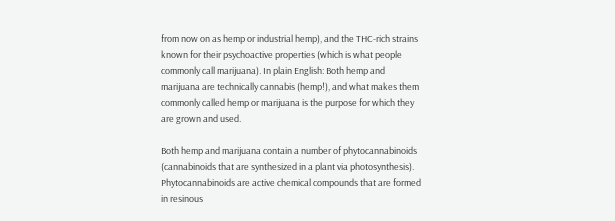from now on as hemp or industrial hemp), and the THC-rich strains known for their psychoactive properties (which is what people commonly call marijuana). In plain English: Both hemp and marijuana are technically cannabis (hemp!), and what makes them commonly called hemp or marijuana is the purpose for which they are grown and used.

Both hemp and marijuana contain a number of phytocannabinoids (cannabinoids that are synthesized in a plant via photosynthesis). Phytocannabinoids are active chemical compounds that are formed in resinous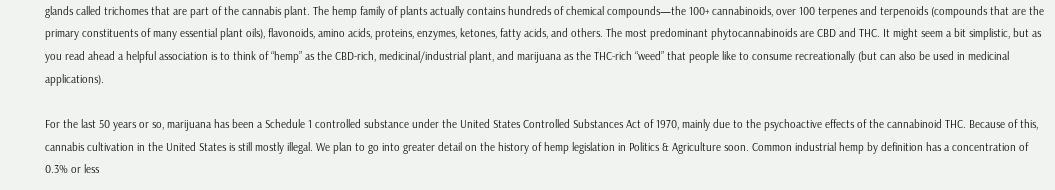glands called trichomes that are part of the cannabis plant. The hemp family of plants actually contains hundreds of chemical compounds—the 100+ cannabinoids, over 100 terpenes and terpenoids (compounds that are the primary constituents of many essential plant oils), flavonoids, amino acids, proteins, enzymes, ketones, fatty acids, and others. The most predominant phytocannabinoids are CBD and THC. It might seem a bit simplistic, but as you read ahead a helpful association is to think of “hemp” as the CBD-rich, medicinal/industrial plant, and marijuana as the THC-rich “weed” that people like to consume recreationally (but can also be used in medicinal applications).

For the last 50 years or so, marijuana has been a Schedule 1 controlled substance under the United States Controlled Substances Act of 1970, mainly due to the psychoactive effects of the cannabinoid THC. Because of this, cannabis cultivation in the United States is still mostly illegal. We plan to go into greater detail on the history of hemp legislation in Politics & Agriculture soon. Common industrial hemp by definition has a concentration of 0.3% or less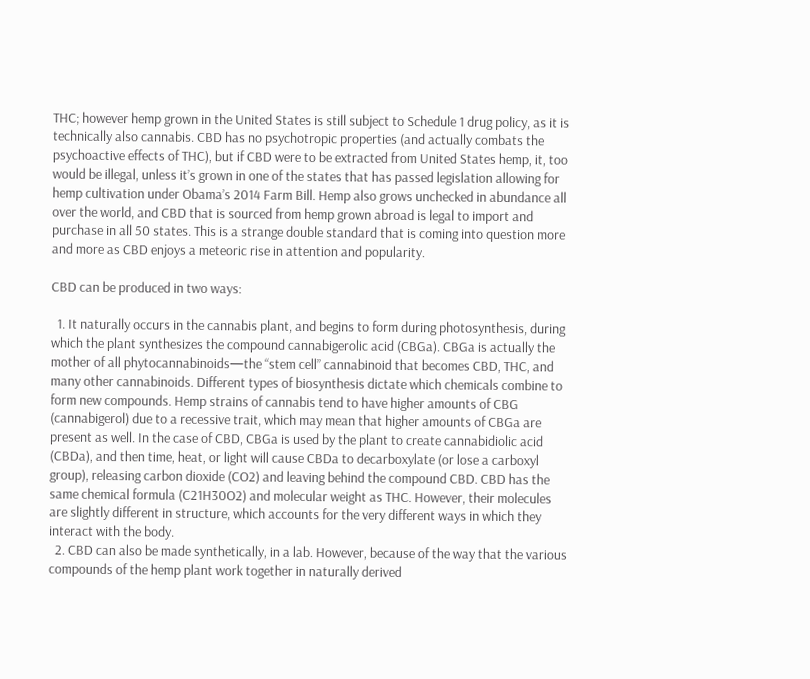THC; however hemp grown in the United States is still subject to Schedule 1 drug policy, as it is technically also cannabis. CBD has no psychotropic properties (and actually combats the psychoactive effects of THC), but if CBD were to be extracted from United States hemp, it, too would be illegal, unless it’s grown in one of the states that has passed legislation allowing for hemp cultivation under Obama’s 2014 Farm Bill. Hemp also grows unchecked in abundance all over the world, and CBD that is sourced from hemp grown abroad is legal to import and purchase in all 50 states. This is a strange double standard that is coming into question more and more as CBD enjoys a meteoric rise in attention and popularity.

CBD can be produced in two ways:

  1. It naturally occurs in the cannabis plant, and begins to form during photosynthesis, during which the plant synthesizes the compound cannabigerolic acid (CBGa). CBGa is actually the mother of all phytocannabinoids—the “stem cell” cannabinoid that becomes CBD, THC, and many other cannabinoids. Different types of biosynthesis dictate which chemicals combine to form new compounds. Hemp strains of cannabis tend to have higher amounts of CBG (cannabigerol) due to a recessive trait, which may mean that higher amounts of CBGa are present as well. In the case of CBD, CBGa is used by the plant to create cannabidiolic acid (CBDa), and then time, heat, or light will cause CBDa to decarboxylate (or lose a carboxyl group), releasing carbon dioxide (CO2) and leaving behind the compound CBD. CBD has the same chemical formula (C21H30O2) and molecular weight as THC. However, their molecules are slightly different in structure, which accounts for the very different ways in which they interact with the body.
  2. CBD can also be made synthetically, in a lab. However, because of the way that the various compounds of the hemp plant work together in naturally derived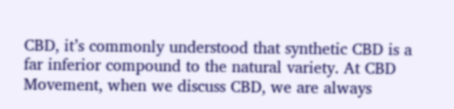CBD, it’s commonly understood that synthetic CBD is a far inferior compound to the natural variety. At CBD Movement, when we discuss CBD, we are always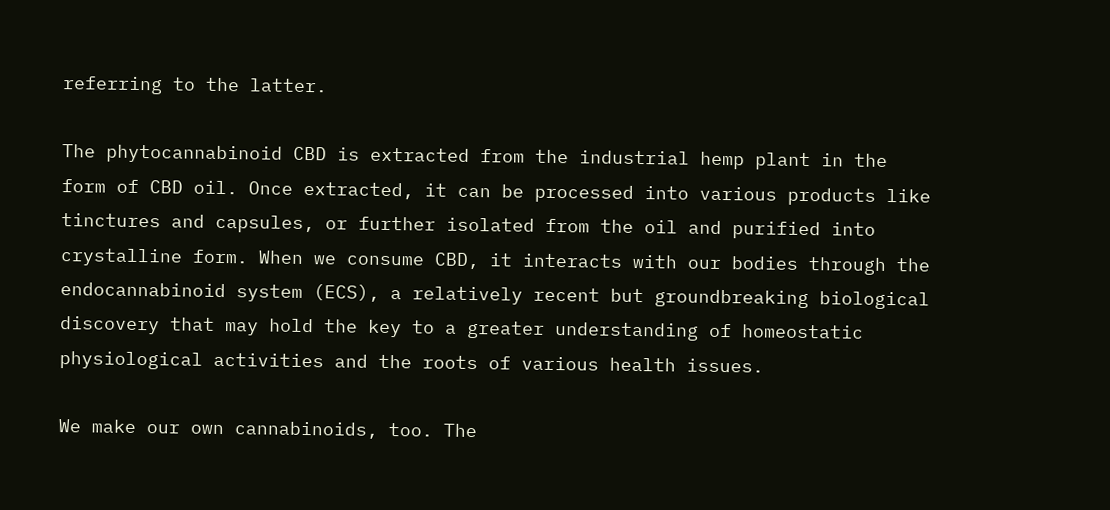referring to the latter.

The phytocannabinoid CBD is extracted from the industrial hemp plant in the form of CBD oil. Once extracted, it can be processed into various products like tinctures and capsules, or further isolated from the oil and purified into crystalline form. When we consume CBD, it interacts with our bodies through the endocannabinoid system (ECS), a relatively recent but groundbreaking biological discovery that may hold the key to a greater understanding of homeostatic physiological activities and the roots of various health issues.

We make our own cannabinoids, too. The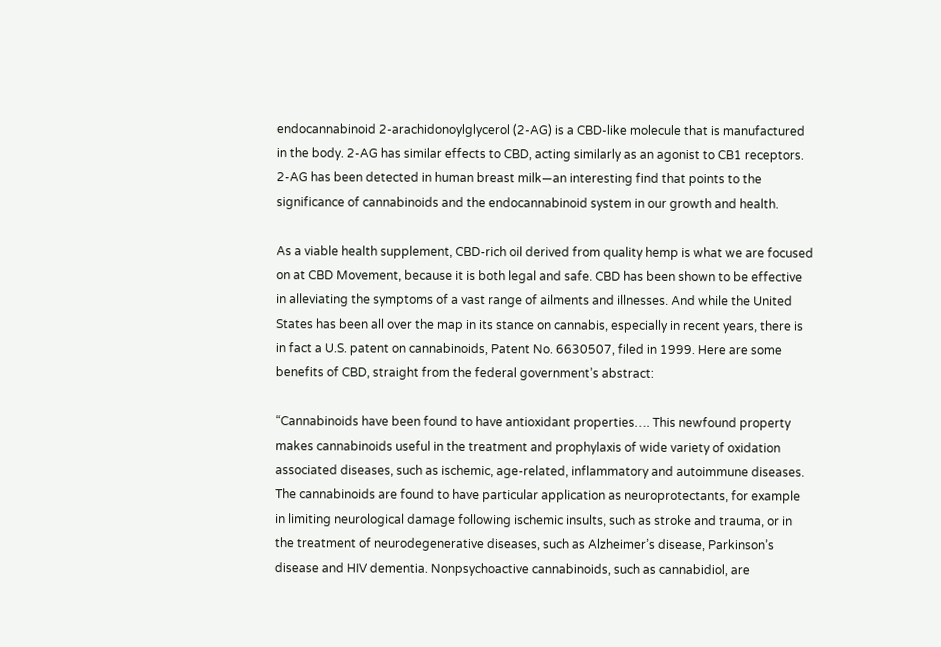endocannabinoid 2-arachidonoylglycerol (2-AG) is a CBD-like molecule that is manufactured in the body. 2-AG has similar effects to CBD, acting similarly as an agonist to CB1 receptors. 2-AG has been detected in human breast milk—an interesting find that points to the significance of cannabinoids and the endocannabinoid system in our growth and health.

As a viable health supplement, CBD-rich oil derived from quality hemp is what we are focused on at CBD Movement, because it is both legal and safe. CBD has been shown to be effective in alleviating the symptoms of a vast range of ailments and illnesses. And while the United States has been all over the map in its stance on cannabis, especially in recent years, there is in fact a U.S. patent on cannabinoids, Patent No. 6630507, filed in 1999. Here are some benefits of CBD, straight from the federal government’s abstract:

“Cannabinoids have been found to have antioxidant properties…. This newfound property makes cannabinoids useful in the treatment and prophylaxis of wide variety of oxidation associated diseases, such as ischemic, age-related, inflammatory and autoimmune diseases. The cannabinoids are found to have particular application as neuroprotectants, for example in limiting neurological damage following ischemic insults, such as stroke and trauma, or in the treatment of neurodegenerative diseases, such as Alzheimer’s disease, Parkinson’s disease and HIV dementia. Nonpsychoactive cannabinoids, such as cannabidiol, are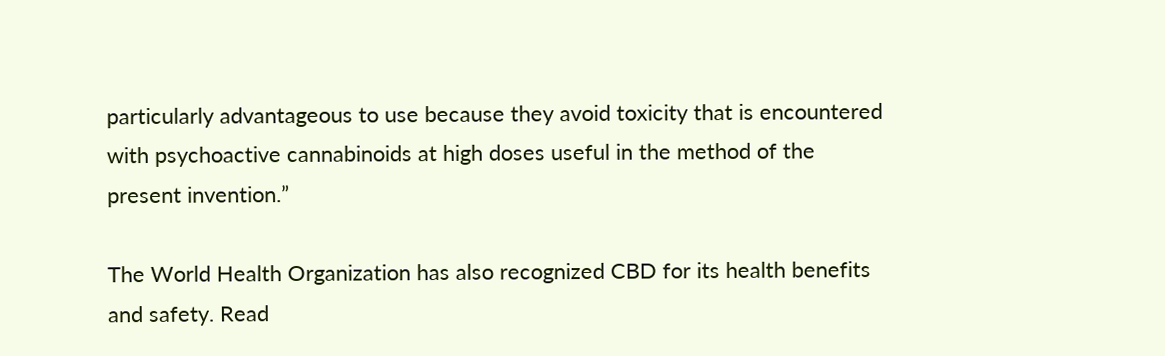particularly advantageous to use because they avoid toxicity that is encountered with psychoactive cannabinoids at high doses useful in the method of the present invention.”

The World Health Organization has also recognized CBD for its health benefits and safety. Read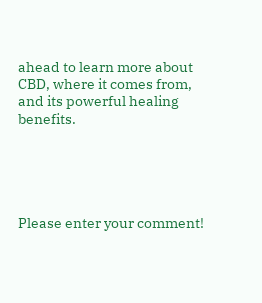ahead to learn more about CBD, where it comes from, and its powerful healing benefits.





Please enter your comment!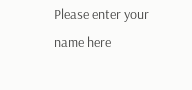Please enter your name here